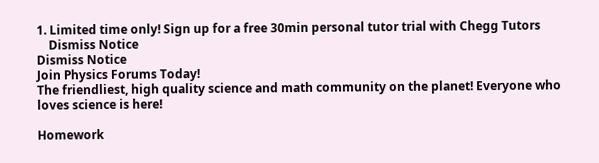1. Limited time only! Sign up for a free 30min personal tutor trial with Chegg Tutors
    Dismiss Notice
Dismiss Notice
Join Physics Forums Today!
The friendliest, high quality science and math community on the planet! Everyone who loves science is here!

Homework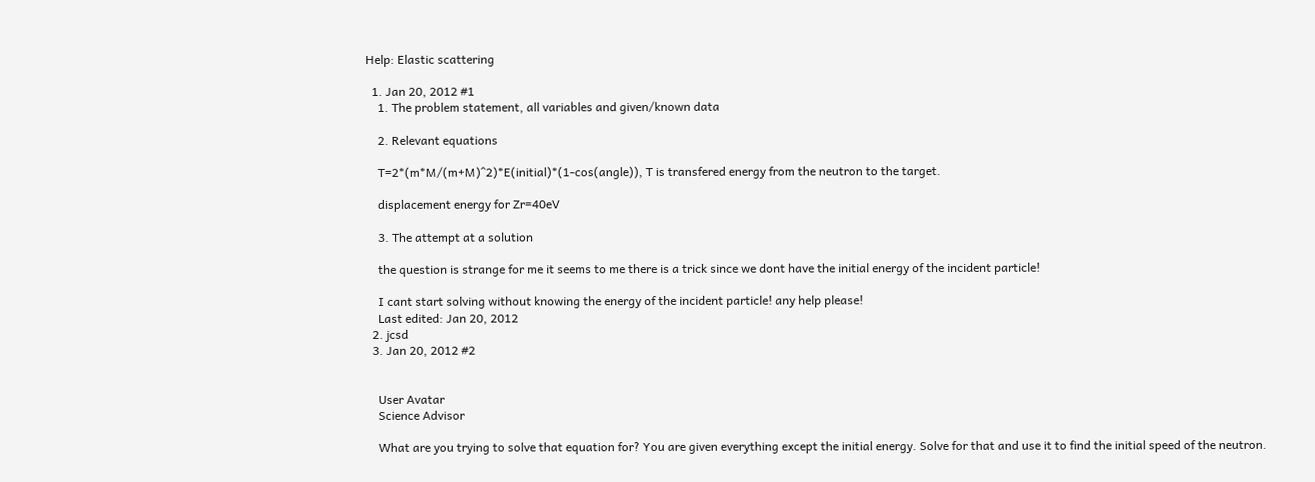Help: Elastic scattering

  1. Jan 20, 2012 #1
    1. The problem statement, all variables and given/known data

    2. Relevant equations

    T=2*(m*M/(m+M)^2)*E(initial)*(1-cos(angle)), T is transfered energy from the neutron to the target.

    displacement energy for Zr=40eV

    3. The attempt at a solution

    the question is strange for me it seems to me there is a trick since we dont have the initial energy of the incident particle!

    I cant start solving without knowing the energy of the incident particle! any help please!
    Last edited: Jan 20, 2012
  2. jcsd
  3. Jan 20, 2012 #2


    User Avatar
    Science Advisor

    What are you trying to solve that equation for? You are given everything except the initial energy. Solve for that and use it to find the initial speed of the neutron.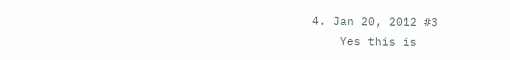4. Jan 20, 2012 #3
    Yes this is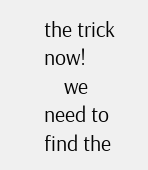the trick now!
    we need to find the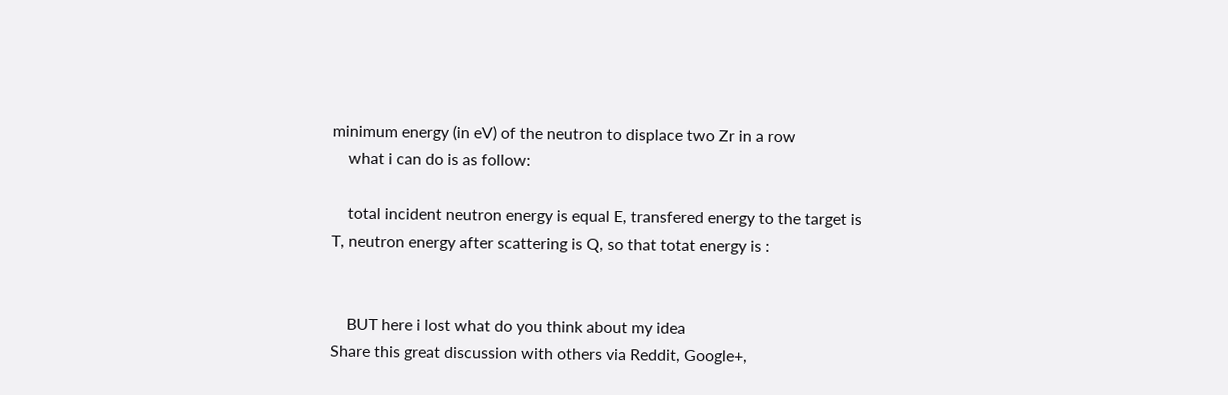minimum energy (in eV) of the neutron to displace two Zr in a row
    what i can do is as follow:

    total incident neutron energy is equal E, transfered energy to the target is T, neutron energy after scattering is Q, so that totat energy is :


    BUT here i lost what do you think about my idea
Share this great discussion with others via Reddit, Google+,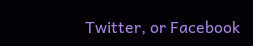Twitter, or Facebook